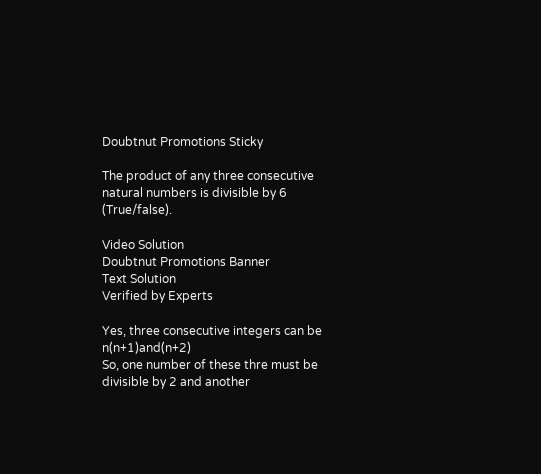Doubtnut Promotions Sticky

The product of any three consecutive natural numbers is divisible by 6 (True/false).

Video Solution
Doubtnut Promotions Banner
Text Solution
Verified by Experts

Yes, three consecutive integers can be n(n+1)and(n+2)
So, one number of these thre must be divisible by 2 and another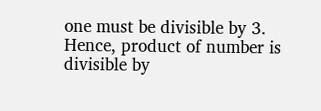one must be divisible by 3. Hence, product of number is divisible by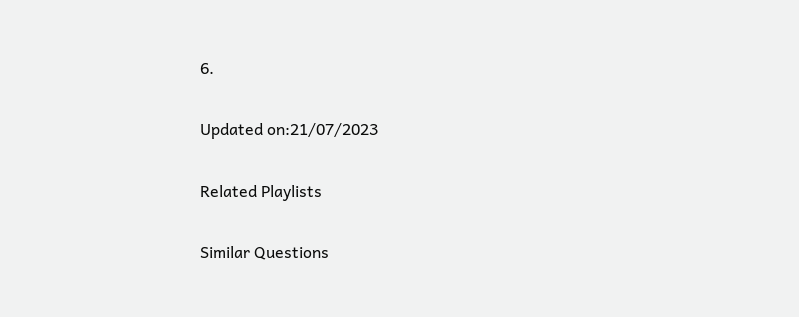6.

Updated on:21/07/2023

Related Playlists

Similar Questions